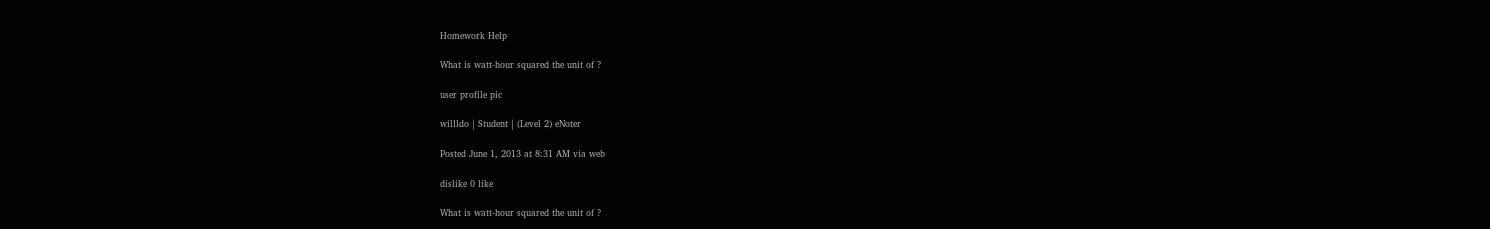Homework Help

What is watt-hour squared the unit of ?

user profile pic

willldo | Student | (Level 2) eNoter

Posted June 1, 2013 at 8:31 AM via web

dislike 0 like

What is watt-hour squared the unit of ?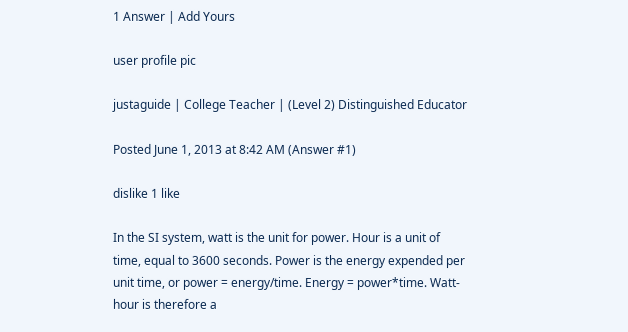1 Answer | Add Yours

user profile pic

justaguide | College Teacher | (Level 2) Distinguished Educator

Posted June 1, 2013 at 8:42 AM (Answer #1)

dislike 1 like

In the SI system, watt is the unit for power. Hour is a unit of time, equal to 3600 seconds. Power is the energy expended per unit time, or power = energy/time. Energy = power*time. Watt-hour is therefore a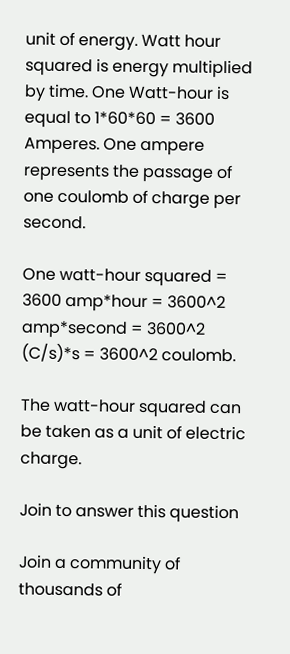unit of energy. Watt hour squared is energy multiplied by time. One Watt-hour is equal to 1*60*60 = 3600 Amperes. One ampere represents the passage of one coulomb of charge per second.

One watt-hour squared = 3600 amp*hour = 3600^2 amp*second = 3600^2 (C/s)*s = 3600^2 coulomb.

The watt-hour squared can be taken as a unit of electric charge.

Join to answer this question

Join a community of thousands of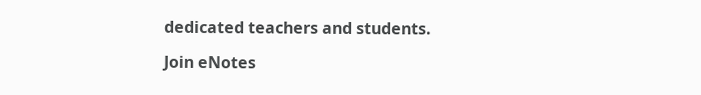dedicated teachers and students.

Join eNotes